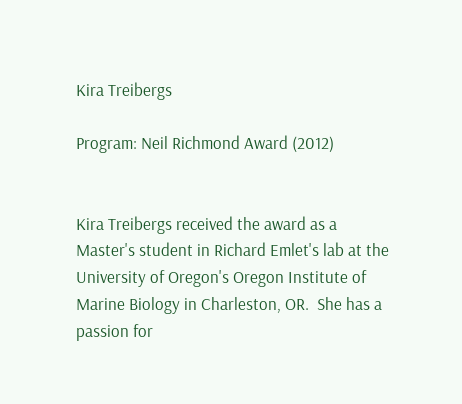Kira Treibergs

Program: Neil Richmond Award (2012)


Kira Treibergs received the award as a Master's student in Richard Emlet's lab at the University of Oregon's Oregon Institute of Marine Biology in Charleston, OR.  She has a passion for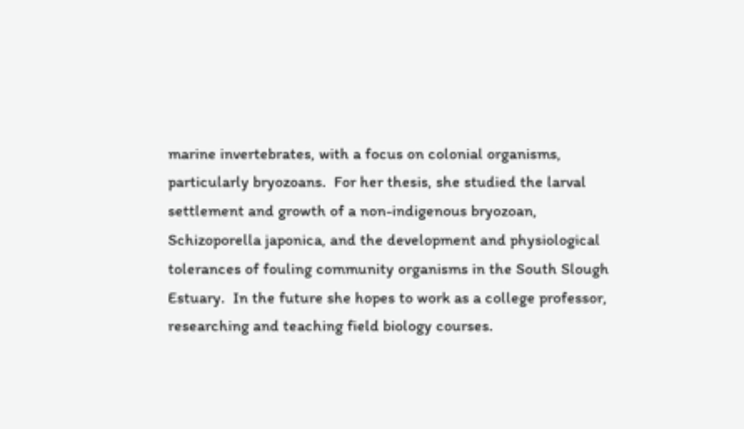marine invertebrates, with a focus on colonial organisms, particularly bryozoans.  For her thesis, she studied the larval settlement and growth of a non-indigenous bryozoan, Schizoporella japonica, and the development and physiological tolerances of fouling community organisms in the South Slough Estuary.  In the future she hopes to work as a college professor, researching and teaching field biology courses.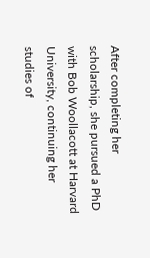After completing her scholarship, she pursued a PhD with Bob Woollacott at Harvard University, continuing her studies of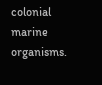colonial marine organisms.